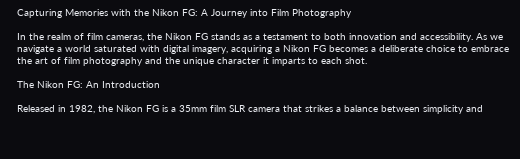Capturing Memories with the Nikon FG: A Journey into Film Photography

In the realm of film cameras, the Nikon FG stands as a testament to both innovation and accessibility. As we navigate a world saturated with digital imagery, acquiring a Nikon FG becomes a deliberate choice to embrace the art of film photography and the unique character it imparts to each shot.

The Nikon FG: An Introduction

Released in 1982, the Nikon FG is a 35mm film SLR camera that strikes a balance between simplicity and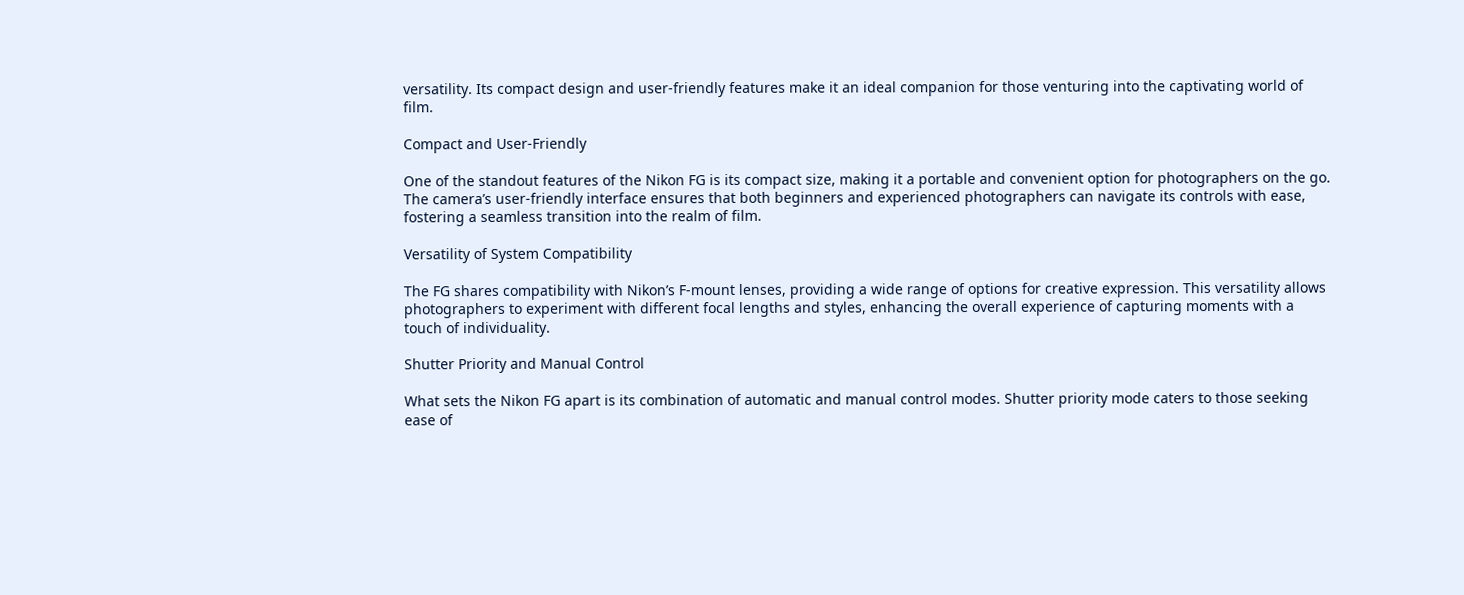versatility. Its compact design and user-friendly features make it an ideal companion for those venturing into the captivating world of film.

Compact and User-Friendly

One of the standout features of the Nikon FG is its compact size, making it a portable and convenient option for photographers on the go. The camera’s user-friendly interface ensures that both beginners and experienced photographers can navigate its controls with ease, fostering a seamless transition into the realm of film.

Versatility of System Compatibility

The FG shares compatibility with Nikon’s F-mount lenses, providing a wide range of options for creative expression. This versatility allows photographers to experiment with different focal lengths and styles, enhancing the overall experience of capturing moments with a touch of individuality.

Shutter Priority and Manual Control

What sets the Nikon FG apart is its combination of automatic and manual control modes. Shutter priority mode caters to those seeking ease of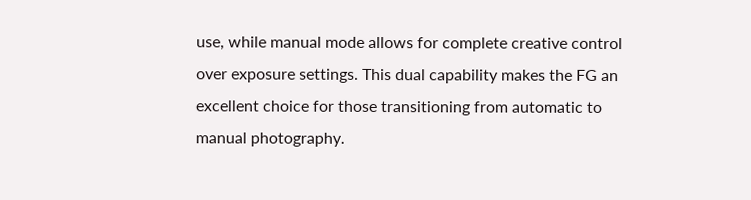use, while manual mode allows for complete creative control over exposure settings. This dual capability makes the FG an excellent choice for those transitioning from automatic to manual photography.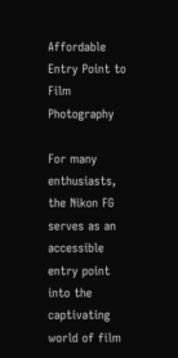Affordable Entry Point to Film Photography

For many enthusiasts, the Nikon FG serves as an accessible entry point into the captivating world of film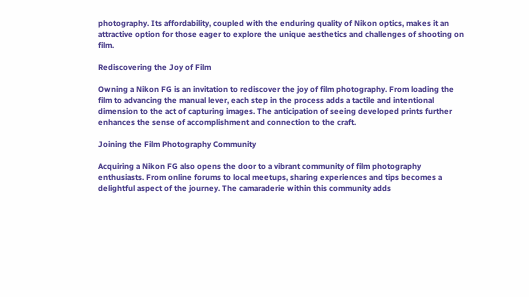photography. Its affordability, coupled with the enduring quality of Nikon optics, makes it an attractive option for those eager to explore the unique aesthetics and challenges of shooting on film.

Rediscovering the Joy of Film

Owning a Nikon FG is an invitation to rediscover the joy of film photography. From loading the film to advancing the manual lever, each step in the process adds a tactile and intentional dimension to the act of capturing images. The anticipation of seeing developed prints further enhances the sense of accomplishment and connection to the craft.

Joining the Film Photography Community

Acquiring a Nikon FG also opens the door to a vibrant community of film photography enthusiasts. From online forums to local meetups, sharing experiences and tips becomes a delightful aspect of the journey. The camaraderie within this community adds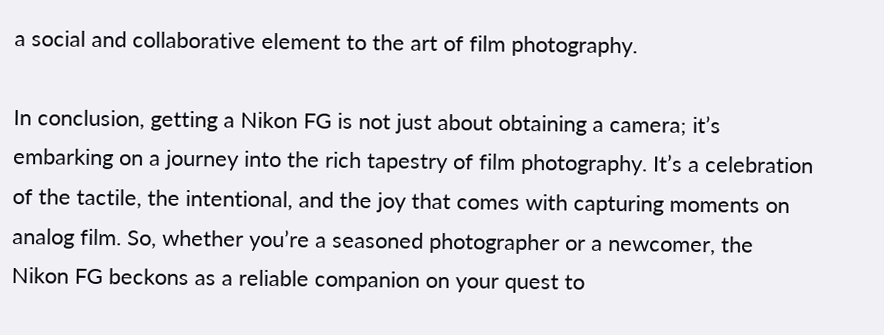a social and collaborative element to the art of film photography.

In conclusion, getting a Nikon FG is not just about obtaining a camera; it’s embarking on a journey into the rich tapestry of film photography. It’s a celebration of the tactile, the intentional, and the joy that comes with capturing moments on analog film. So, whether you’re a seasoned photographer or a newcomer, the Nikon FG beckons as a reliable companion on your quest to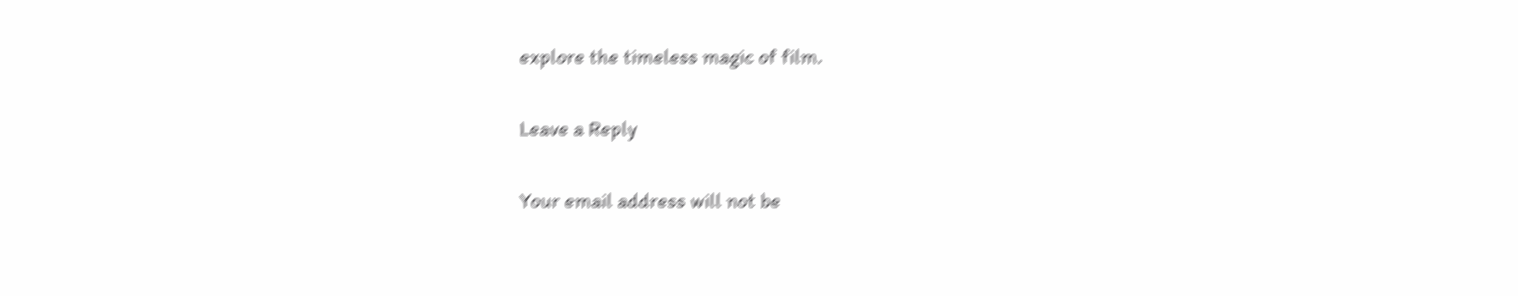explore the timeless magic of film.

Leave a Reply

Your email address will not be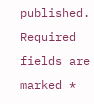published. Required fields are marked *